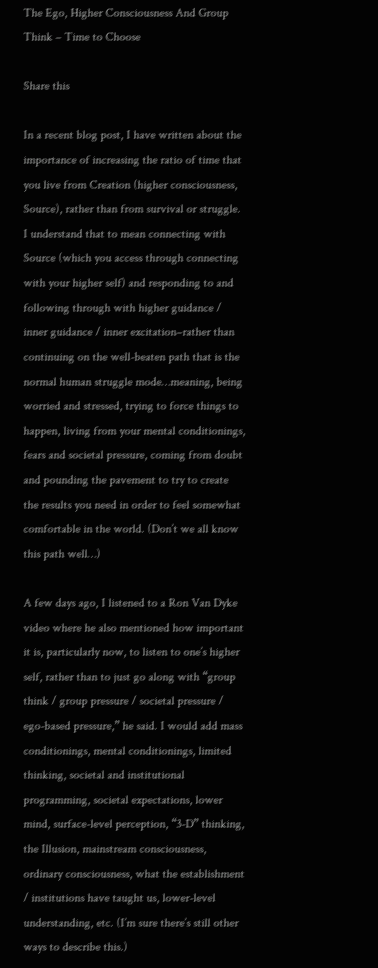The Ego, Higher Consciousness And Group Think – Time to Choose

Share this

In a recent blog post, I have written about the importance of increasing the ratio of time that you live from Creation (higher consciousness, Source), rather than from survival or struggle. I understand that to mean connecting with Source (which you access through connecting with your higher self) and responding to and following through with higher guidance / inner guidance / inner excitation–rather than continuing on the well-beaten path that is the normal human struggle mode…meaning, being worried and stressed, trying to force things to happen, living from your mental conditionings, fears and societal pressure, coming from doubt and pounding the pavement to try to create the results you need in order to feel somewhat comfortable in the world. (Don’t we all know this path well…)

A few days ago, I listened to a Ron Van Dyke video where he also mentioned how important it is, particularly now, to listen to one’s higher self, rather than to just go along with “group think / group pressure / societal pressure / ego-based pressure,” he said. I would add mass conditionings, mental conditionings, limited thinking, societal and institutional programming, societal expectations, lower mind, surface-level perception, “3-D” thinking, the Illusion, mainstream consciousness, ordinary consciousness, what the establishment / institutions have taught us, lower-level understanding, etc. (I’m sure there’s still other ways to describe this.)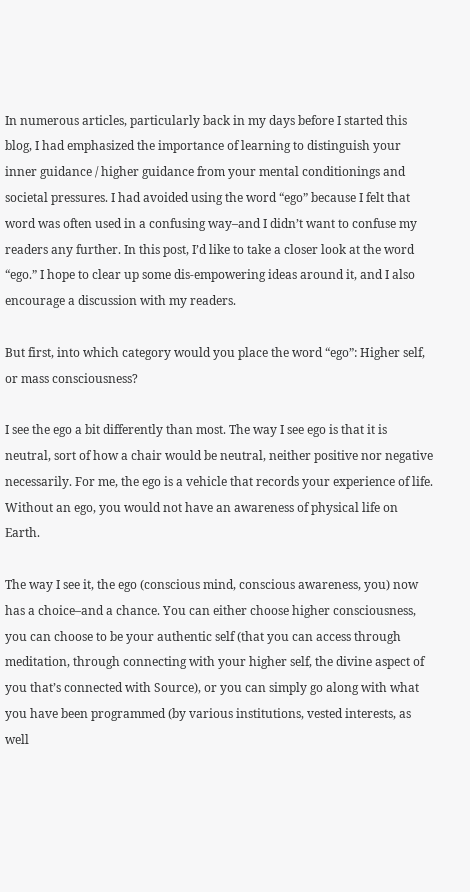In numerous articles, particularly back in my days before I started this blog, I had emphasized the importance of learning to distinguish your inner guidance / higher guidance from your mental conditionings and societal pressures. I had avoided using the word “ego” because I felt that word was often used in a confusing way–and I didn’t want to confuse my readers any further. In this post, I’d like to take a closer look at the word “ego.” I hope to clear up some dis-empowering ideas around it, and I also encourage a discussion with my readers.

But first, into which category would you place the word “ego”: Higher self, or mass consciousness?

I see the ego a bit differently than most. The way I see ego is that it is neutral, sort of how a chair would be neutral, neither positive nor negative necessarily. For me, the ego is a vehicle that records your experience of life. Without an ego, you would not have an awareness of physical life on Earth.

The way I see it, the ego (conscious mind, conscious awareness, you) now has a choice–and a chance. You can either choose higher consciousness, you can choose to be your authentic self (that you can access through meditation, through connecting with your higher self, the divine aspect of you that’s connected with Source), or you can simply go along with what you have been programmed (by various institutions, vested interests, as well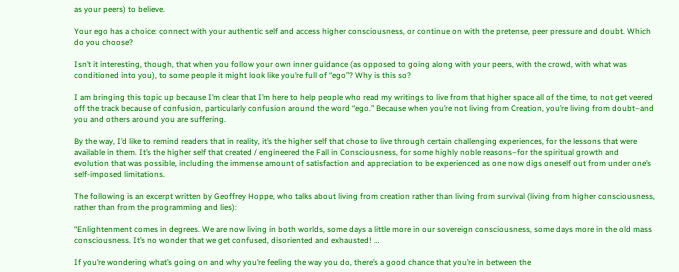as your peers) to believe.

Your ego has a choice: connect with your authentic self and access higher consciousness, or continue on with the pretense, peer pressure and doubt. Which do you choose?

Isn’t it interesting, though, that when you follow your own inner guidance (as opposed to going along with your peers, with the crowd, with what was conditioned into you), to some people it might look like you’re full of “ego”? Why is this so?

I am bringing this topic up because I’m clear that I’m here to help people who read my writings to live from that higher space all of the time, to not get veered off the track because of confusion, particularly confusion around the word “ego.” Because when you’re not living from Creation, you’re living from doubt–and you and others around you are suffering.

By the way, I’d like to remind readers that in reality, it’s the higher self that chose to live through certain challenging experiences, for the lessons that were available in them. It’s the higher self that created / engineered the Fall in Consciousness, for some highly noble reasons–for the spiritual growth and evolution that was possible, including the immense amount of satisfaction and appreciation to be experienced as one now digs oneself out from under one’s self-imposed limitations.

The following is an excerpt written by Geoffrey Hoppe, who talks about living from creation rather than living from survival (living from higher consciousness, rather than from the programming and lies):

“Enlightenment comes in degrees. We are now living in both worlds, some days a little more in our sovereign consciousness, some days more in the old mass consciousness. It’s no wonder that we get confused, disoriented and exhausted! …

If you’re wondering what’s going on and why you’re feeling the way you do, there’s a good chance that you’re in between the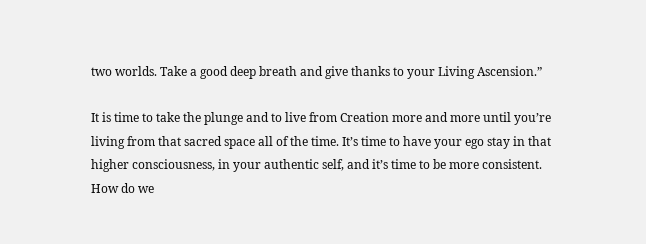two worlds. Take a good deep breath and give thanks to your Living Ascension.”

It is time to take the plunge and to live from Creation more and more until you’re living from that sacred space all of the time. It’s time to have your ego stay in that higher consciousness, in your authentic self, and it’s time to be more consistent. How do we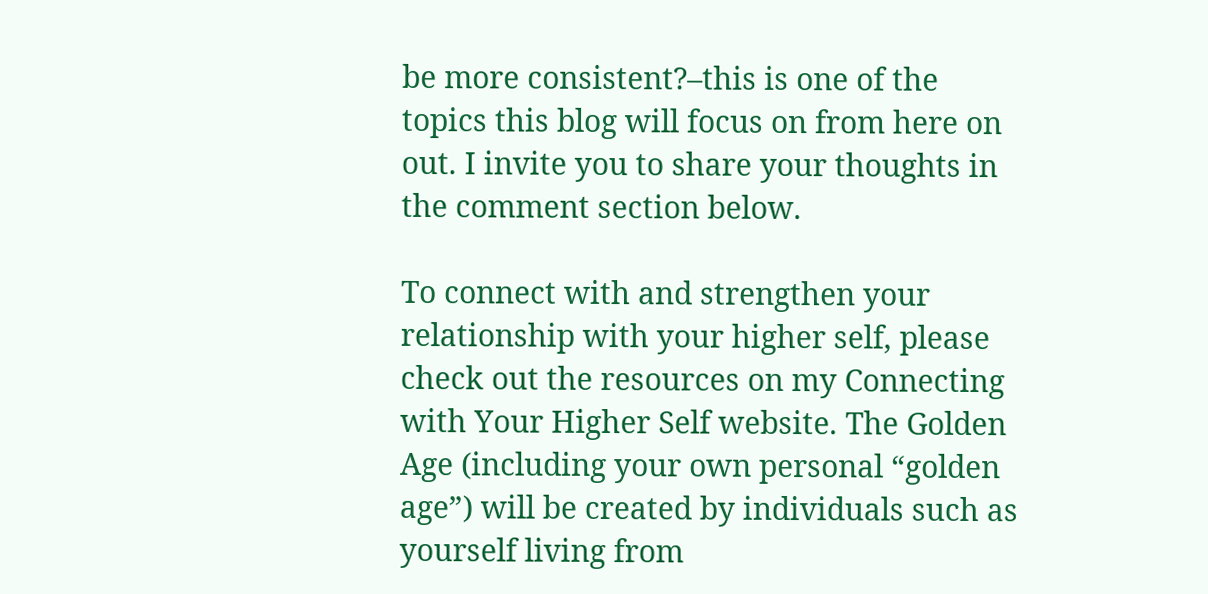be more consistent?–this is one of the topics this blog will focus on from here on out. I invite you to share your thoughts in the comment section below.

To connect with and strengthen your relationship with your higher self, please check out the resources on my Connecting with Your Higher Self website. The Golden Age (including your own personal “golden age”) will be created by individuals such as yourself living from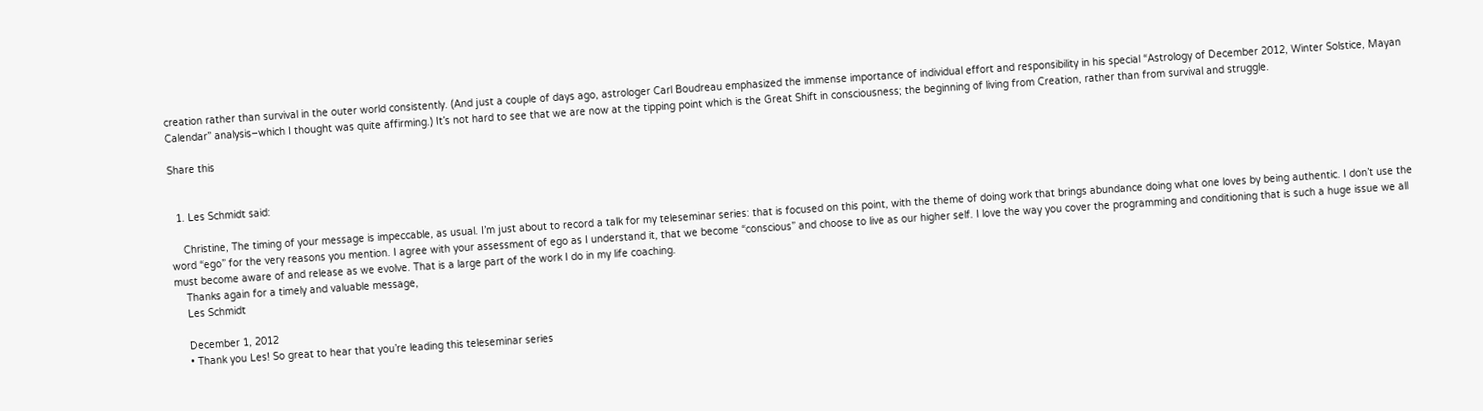creation rather than survival in the outer world consistently. (And just a couple of days ago, astrologer Carl Boudreau emphasized the immense importance of individual effort and responsibility in his special “Astrology of December 2012, Winter Solstice, Mayan Calendar” analysis–which I thought was quite affirming.) It’s not hard to see that we are now at the tipping point which is the Great Shift in consciousness; the beginning of living from Creation, rather than from survival and struggle.

Share this


  1. Les Schmidt said:

    Christine, The timing of your message is impeccable, as usual. I’m just about to record a talk for my teleseminar series: that is focused on this point, with the theme of doing work that brings abundance doing what one loves by being authentic. I don’t use the word “ego” for the very reasons you mention. I agree with your assessment of ego as I understand it, that we become “conscious” and choose to live as our higher self. I love the way you cover the programming and conditioning that is such a huge issue we all must become aware of and release as we evolve. That is a large part of the work I do in my life coaching.
    Thanks again for a timely and valuable message,
    Les Schmidt

    December 1, 2012
    • Thank you Les! So great to hear that you’re leading this teleseminar series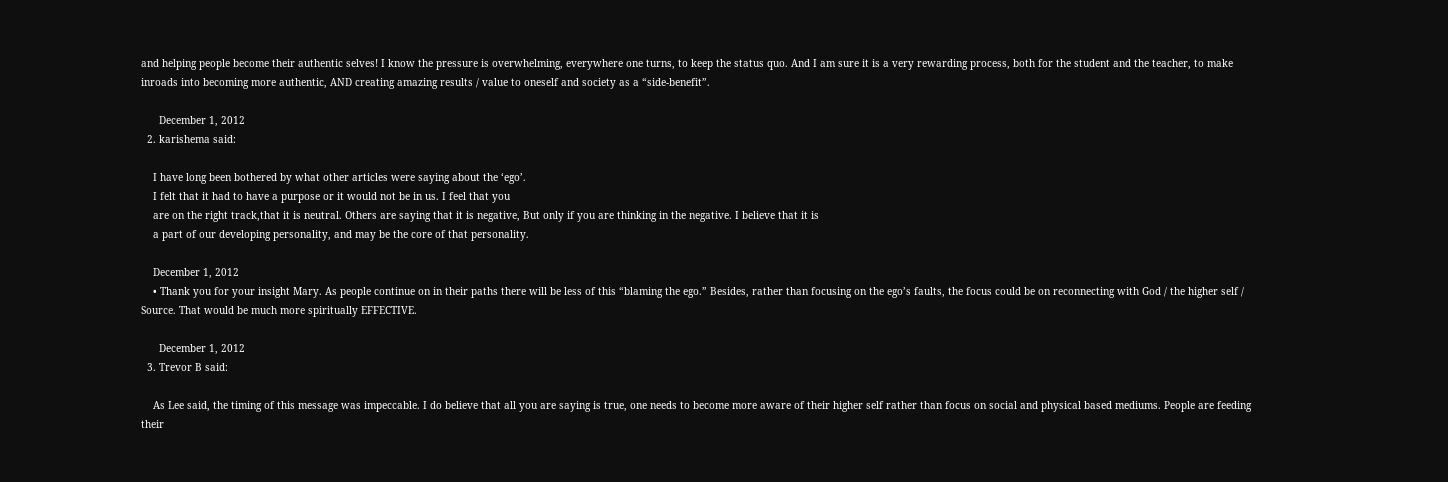and helping people become their authentic selves! I know the pressure is overwhelming, everywhere one turns, to keep the status quo. And I am sure it is a very rewarding process, both for the student and the teacher, to make inroads into becoming more authentic, AND creating amazing results / value to oneself and society as a “side-benefit”.

      December 1, 2012
  2. karishema said:

    I have long been bothered by what other articles were saying about the ‘ego’.
    I felt that it had to have a purpose or it would not be in us. I feel that you
    are on the right track,that it is neutral. Others are saying that it is negative, But only if you are thinking in the negative. I believe that it is
    a part of our developing personality, and may be the core of that personality.

    December 1, 2012
    • Thank you for your insight Mary. As people continue on in their paths there will be less of this “blaming the ego.” Besides, rather than focusing on the ego’s faults, the focus could be on reconnecting with God / the higher self / Source. That would be much more spiritually EFFECTIVE.

      December 1, 2012
  3. Trevor B said:

    As Lee said, the timing of this message was impeccable. I do believe that all you are saying is true, one needs to become more aware of their higher self rather than focus on social and physical based mediums. People are feeding their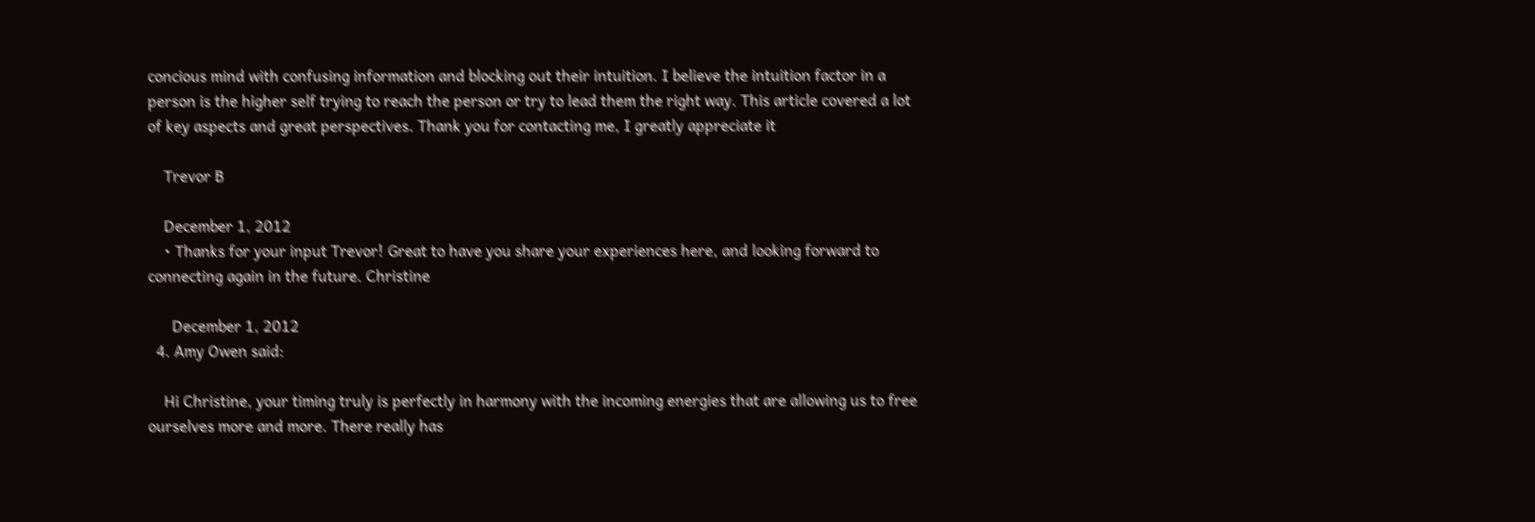concious mind with confusing information and blocking out their intuition. I believe the intuition factor in a person is the higher self trying to reach the person or try to lead them the right way. This article covered a lot of key aspects and great perspectives. Thank you for contacting me, I greatly appreciate it

    Trevor B

    December 1, 2012
    • Thanks for your input Trevor! Great to have you share your experiences here, and looking forward to connecting again in the future. Christine

      December 1, 2012
  4. Amy Owen said:

    Hi Christine, your timing truly is perfectly in harmony with the incoming energies that are allowing us to free ourselves more and more. There really has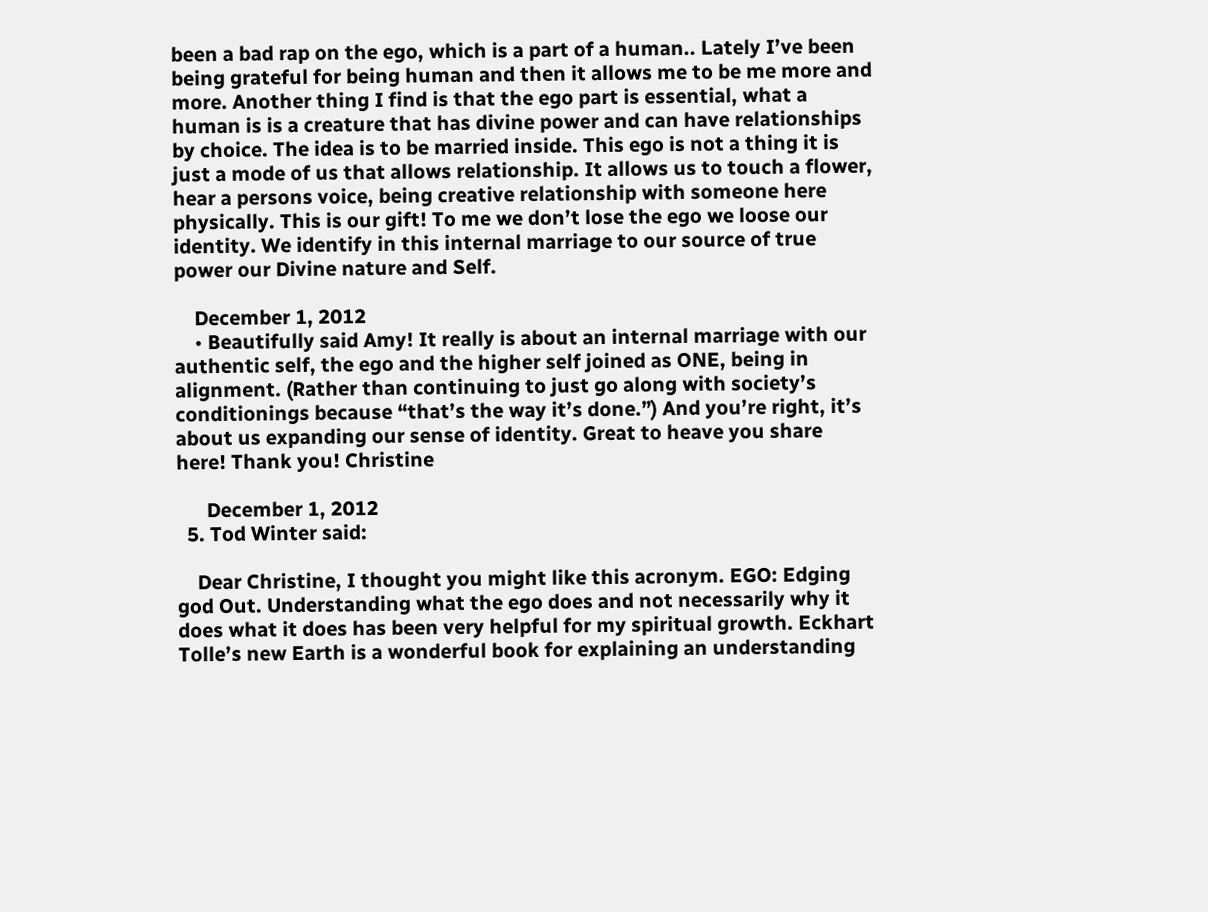been a bad rap on the ego, which is a part of a human.. Lately I’ve been being grateful for being human and then it allows me to be me more and more. Another thing I find is that the ego part is essential, what a human is is a creature that has divine power and can have relationships by choice. The idea is to be married inside. This ego is not a thing it is just a mode of us that allows relationship. It allows us to touch a flower, hear a persons voice, being creative relationship with someone here physically. This is our gift! To me we don’t lose the ego we loose our identity. We identify in this internal marriage to our source of true power our Divine nature and Self.

    December 1, 2012
    • Beautifully said Amy! It really is about an internal marriage with our authentic self, the ego and the higher self joined as ONE, being in alignment. (Rather than continuing to just go along with society’s conditionings because “that’s the way it’s done.”) And you’re right, it’s about us expanding our sense of identity. Great to heave you share here! Thank you! Christine

      December 1, 2012
  5. Tod Winter said:

    Dear Christine, I thought you might like this acronym. EGO: Edging god Out. Understanding what the ego does and not necessarily why it does what it does has been very helpful for my spiritual growth. Eckhart Tolle’s new Earth is a wonderful book for explaining an understanding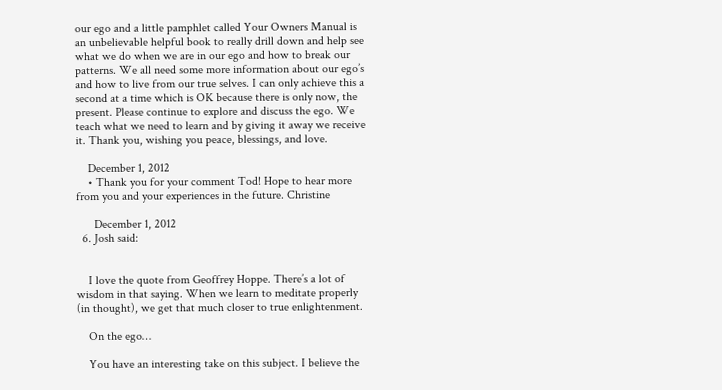our ego and a little pamphlet called Your Owners Manual is an unbelievable helpful book to really drill down and help see what we do when we are in our ego and how to break our patterns. We all need some more information about our ego’s and how to live from our true selves. I can only achieve this a second at a time which is OK because there is only now, the present. Please continue to explore and discuss the ego. We teach what we need to learn and by giving it away we receive it. Thank you, wishing you peace, blessings, and love.

    December 1, 2012
    • Thank you for your comment Tod! Hope to hear more from you and your experiences in the future. Christine

      December 1, 2012
  6. Josh said:


    I love the quote from Geoffrey Hoppe. There’s a lot of wisdom in that saying. When we learn to meditate properly (in thought), we get that much closer to true enlightenment.

    On the ego…

    You have an interesting take on this subject. I believe the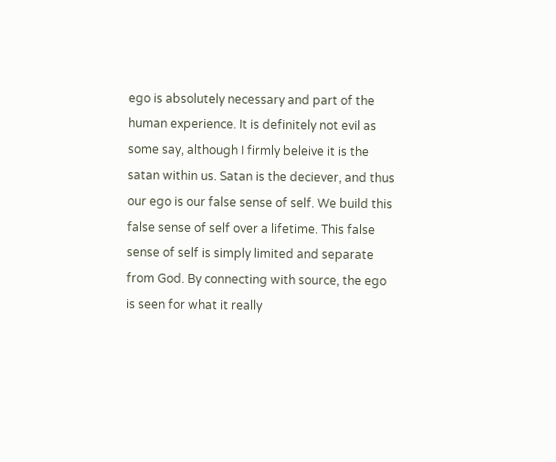ego is absolutely necessary and part of the human experience. It is definitely not evil as some say, although I firmly beleive it is the satan within us. Satan is the deciever, and thus our ego is our false sense of self. We build this false sense of self over a lifetime. This false sense of self is simply limited and separate from God. By connecting with source, the ego is seen for what it really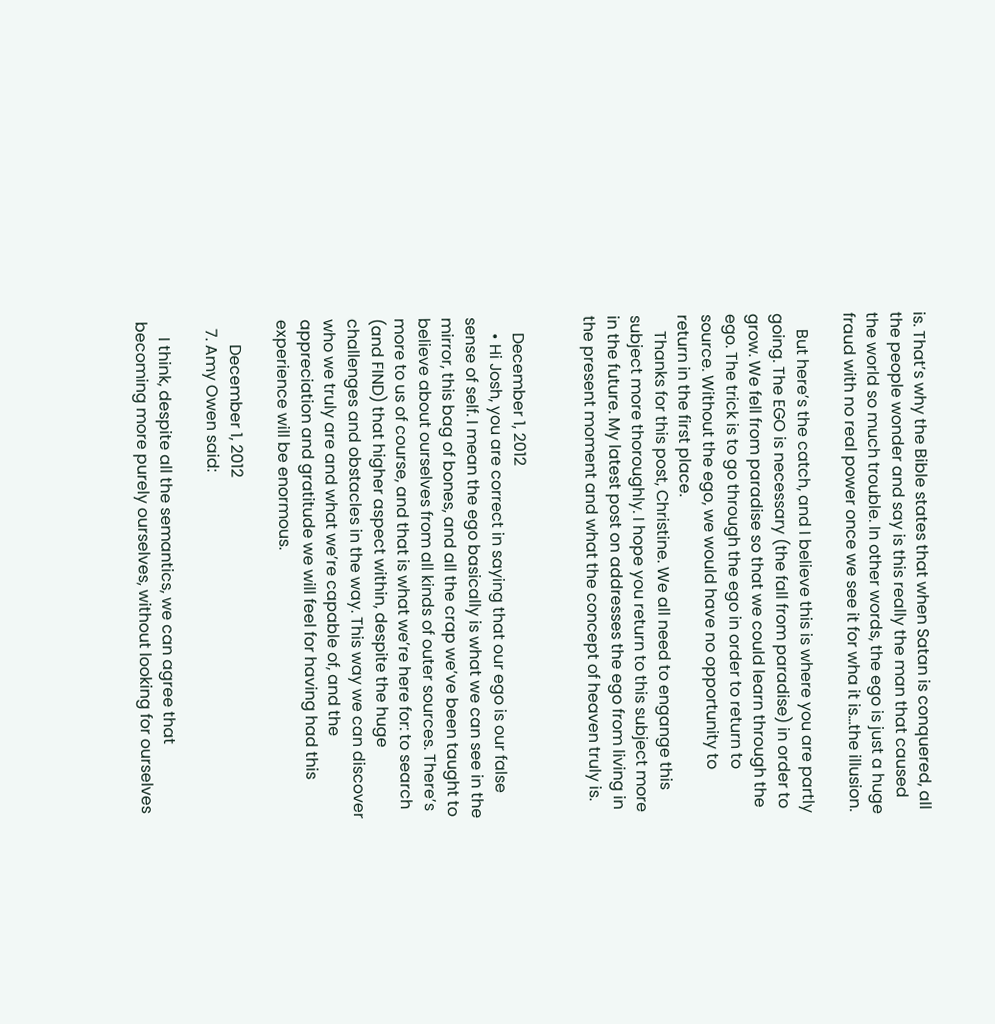is. That’s why the Bible states that when Satan is conquered, all the people wonder and say is this really the man that caused the world so much trouble. In other words, the ego is just a huge fraud with no real power once we see it for wha it is…the illusion.

    But here’s the catch, and I believe this is where you are partly going. The EGO is necessary (the fall from paradise) in order to grow. We fell from paradise so that we could learn through the ego. The trick is to go through the ego in order to return to source. Without the ego, we would have no opportunity to return in the first place.
    Thanks for this post, Christine. We all need to engange this subject more thoroughly. I hope you return to this subject more in the future. My latest post on addresses the ego from living in the present moment and what the concept of heaven truly is.


    December 1, 2012
    • Hi Josh, you are correct in saying that our ego is our false sense of self. I mean the ego basically is what we can see in the mirror, this bag of bones, and all the crap we’ve been taught to believe about ourselves from all kinds of outer sources. There’s more to us of course, and that is what we’re here for: to search (and FIND) that higher aspect within, despite the huge challenges and obstacles in the way. This way we can discover who we truly are and what we’re capable of, and the appreciation and gratitude we will feel for having had this experience will be enormous.

      December 1, 2012
  7. Amy Owen said:

    I think, despite all the semantics, we can agree that becoming more purely ourselves, without looking for ourselves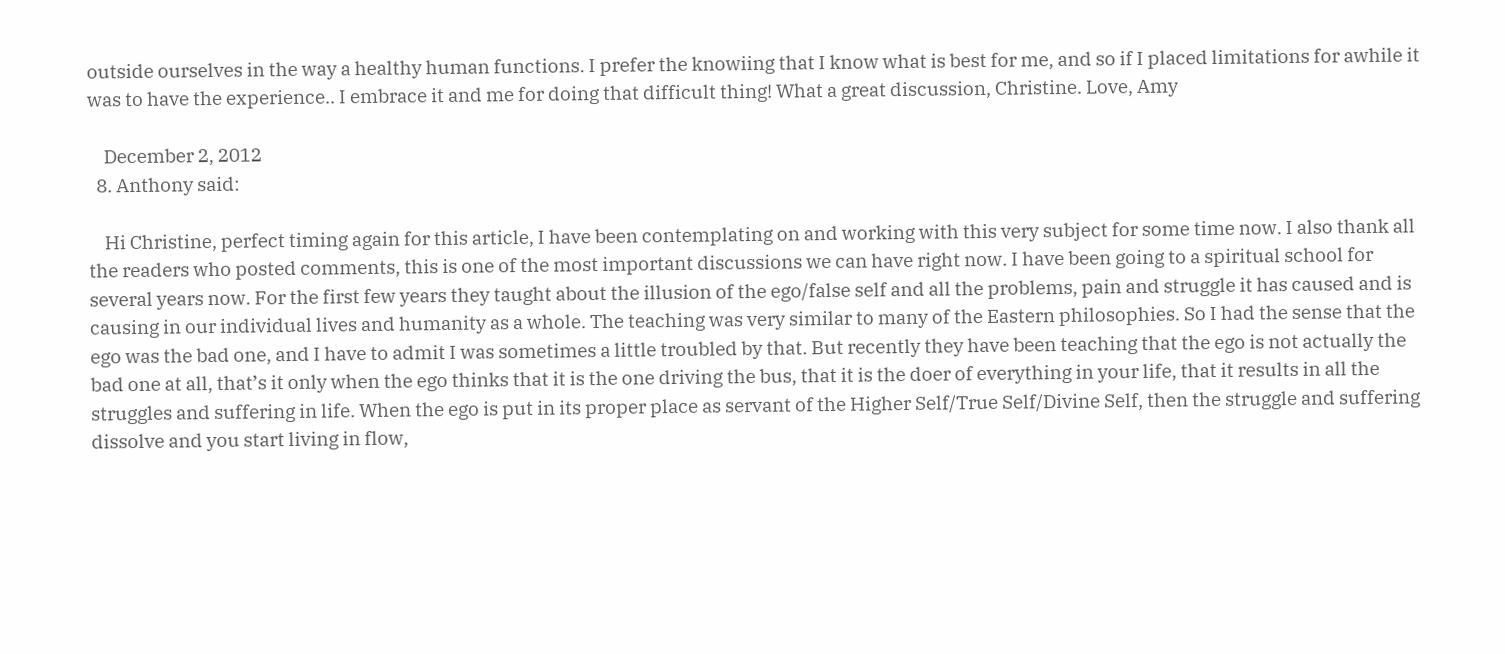outside ourselves in the way a healthy human functions. I prefer the knowiing that I know what is best for me, and so if I placed limitations for awhile it was to have the experience.. I embrace it and me for doing that difficult thing! What a great discussion, Christine. Love, Amy

    December 2, 2012
  8. Anthony said:

    Hi Christine, perfect timing again for this article, I have been contemplating on and working with this very subject for some time now. I also thank all the readers who posted comments, this is one of the most important discussions we can have right now. I have been going to a spiritual school for several years now. For the first few years they taught about the illusion of the ego/false self and all the problems, pain and struggle it has caused and is causing in our individual lives and humanity as a whole. The teaching was very similar to many of the Eastern philosophies. So I had the sense that the ego was the bad one, and I have to admit I was sometimes a little troubled by that. But recently they have been teaching that the ego is not actually the bad one at all, that’s it only when the ego thinks that it is the one driving the bus, that it is the doer of everything in your life, that it results in all the struggles and suffering in life. When the ego is put in its proper place as servant of the Higher Self/True Self/Divine Self, then the struggle and suffering dissolve and you start living in flow,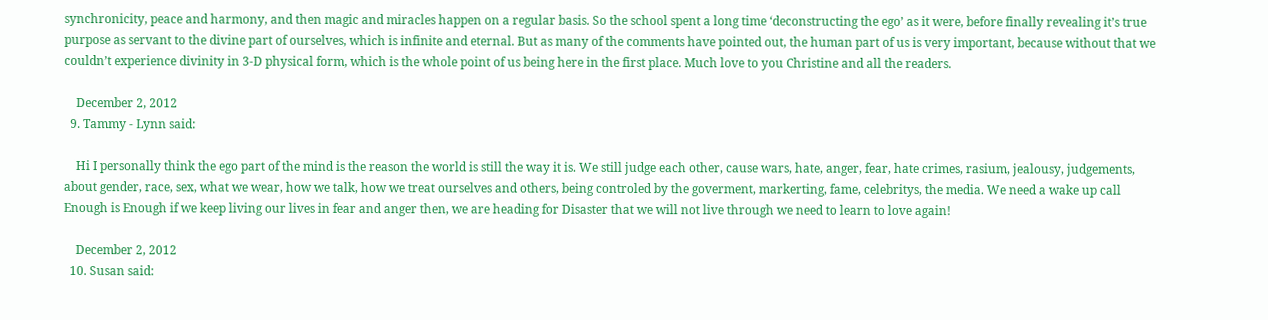synchronicity, peace and harmony, and then magic and miracles happen on a regular basis. So the school spent a long time ‘deconstructing the ego’ as it were, before finally revealing it’s true purpose as servant to the divine part of ourselves, which is infinite and eternal. But as many of the comments have pointed out, the human part of us is very important, because without that we couldn’t experience divinity in 3-D physical form, which is the whole point of us being here in the first place. Much love to you Christine and all the readers.

    December 2, 2012
  9. Tammy - Lynn said:

    Hi I personally think the ego part of the mind is the reason the world is still the way it is. We still judge each other, cause wars, hate, anger, fear, hate crimes, rasium, jealousy, judgements, about gender, race, sex, what we wear, how we talk, how we treat ourselves and others, being controled by the goverment, markerting, fame, celebritys, the media. We need a wake up call Enough is Enough if we keep living our lives in fear and anger then, we are heading for Disaster that we will not live through we need to learn to love again!

    December 2, 2012
  10. Susan said: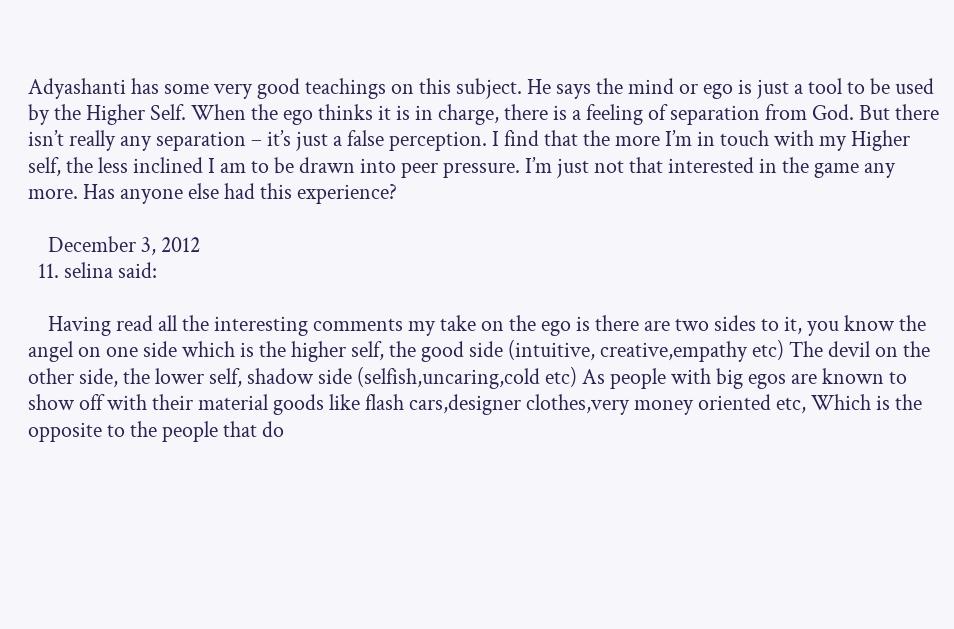Adyashanti has some very good teachings on this subject. He says the mind or ego is just a tool to be used by the Higher Self. When the ego thinks it is in charge, there is a feeling of separation from God. But there isn’t really any separation – it’s just a false perception. I find that the more I’m in touch with my Higher self, the less inclined I am to be drawn into peer pressure. I’m just not that interested in the game any more. Has anyone else had this experience?

    December 3, 2012
  11. selina said:

    Having read all the interesting comments my take on the ego is there are two sides to it, you know the angel on one side which is the higher self, the good side (intuitive, creative,empathy etc) The devil on the other side, the lower self, shadow side (selfish,uncaring,cold etc) As people with big egos are known to show off with their material goods like flash cars,designer clothes,very money oriented etc, Which is the opposite to the people that do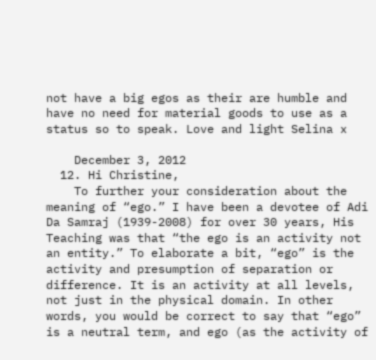not have a big egos as their are humble and have no need for material goods to use as a status so to speak. Love and light Selina x

    December 3, 2012
  12. Hi Christine,
    To further your consideration about the meaning of “ego.” I have been a devotee of Adi Da Samraj (1939-2008) for over 30 years, His Teaching was that “the ego is an activity not an entity.” To elaborate a bit, “ego” is the activity and presumption of separation or difference. It is an activity at all levels, not just in the physical domain. In other words, you would be correct to say that “ego” is a neutral term, and ego (as the activity of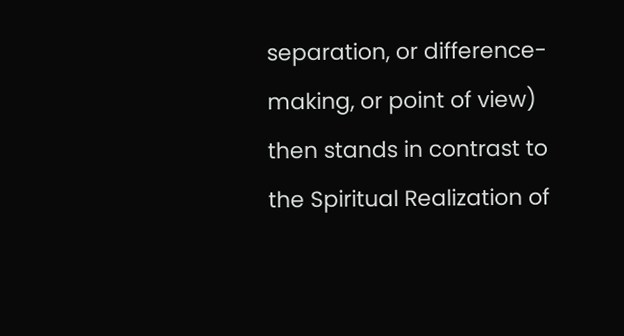separation, or difference-making, or point of view) then stands in contrast to the Spiritual Realization of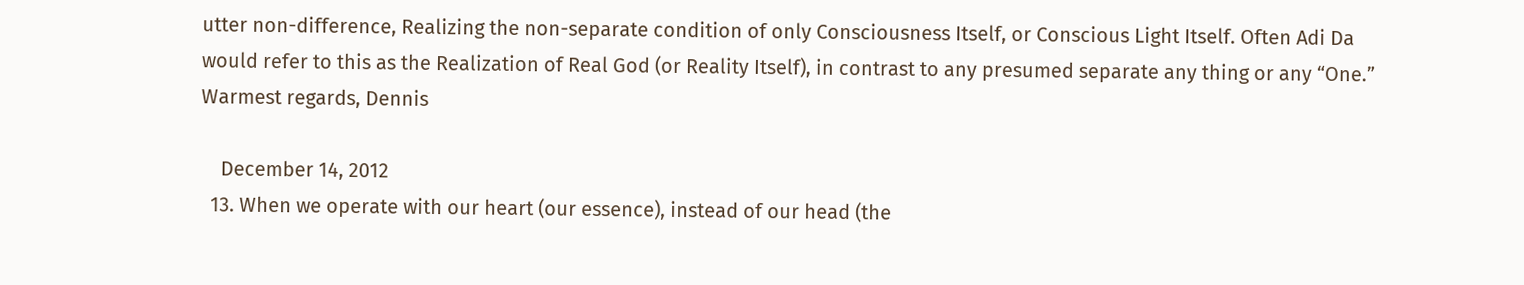utter non-difference, Realizing the non-separate condition of only Consciousness Itself, or Conscious Light Itself. Often Adi Da would refer to this as the Realization of Real God (or Reality Itself), in contrast to any presumed separate any thing or any “One.” Warmest regards, Dennis

    December 14, 2012
  13. When we operate with our heart (our essence), instead of our head (the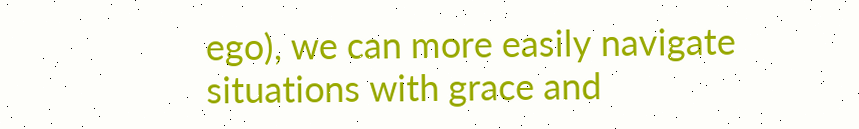ego), we can more easily navigate situations with grace and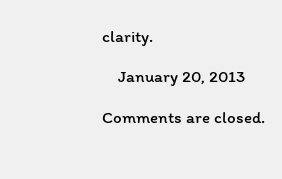clarity.

    January 20, 2013

Comments are closed.